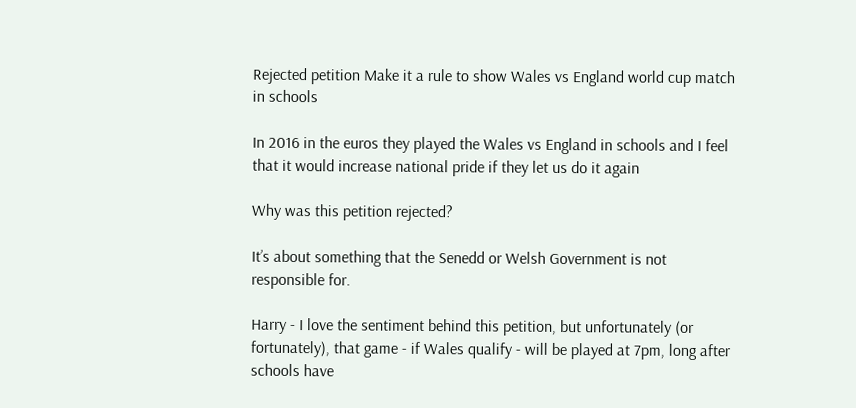Rejected petition Make it a rule to show Wales vs England world cup match in schools

In 2016 in the euros they played the Wales vs England in schools and I feel that it would increase national pride if they let us do it again

Why was this petition rejected?

It’s about something that the Senedd or Welsh Government is not responsible for.

Harry - I love the sentiment behind this petition, but unfortunately (or fortunately), that game - if Wales qualify - will be played at 7pm, long after schools have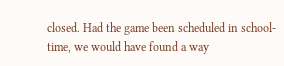closed. Had the game been scheduled in school-time, we would have found a way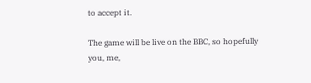to accept it.

The game will be live on the BBC, so hopefully you, me,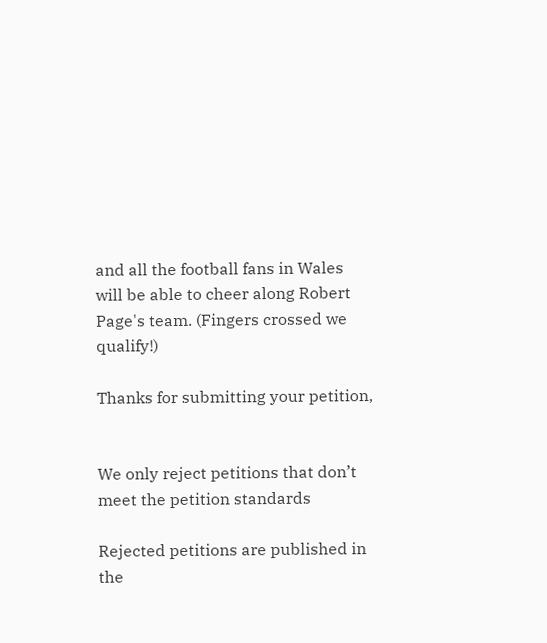and all the football fans in Wales will be able to cheer along Robert Page's team. (Fingers crossed we qualify!)

Thanks for submitting your petition,


We only reject petitions that don’t meet the petition standards

Rejected petitions are published in the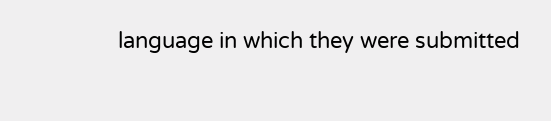language in which they were submitted